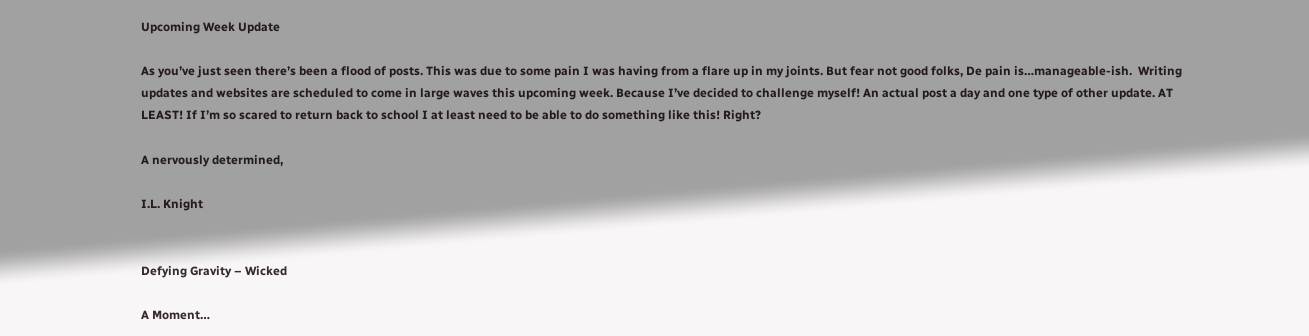Upcoming Week Update

As you’ve just seen there’s been a flood of posts. This was due to some pain I was having from a flare up in my joints. But fear not good folks, De pain is…manageable-ish.  Writing updates and websites are scheduled to come in large waves this upcoming week. Because I’ve decided to challenge myself! An actual post a day and one type of other update. AT LEAST! If I’m so scared to return back to school I at least need to be able to do something like this! Right?

A nervously determined,

I.L. Knight


Defying Gravity – Wicked

A Moment…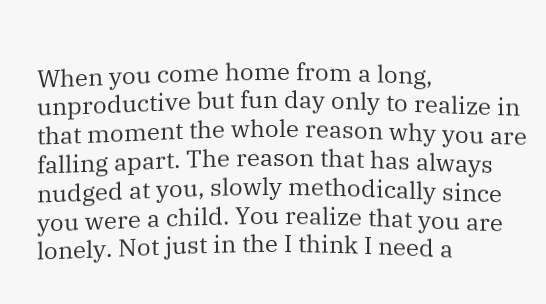When you come home from a long, unproductive but fun day only to realize in that moment the whole reason why you are falling apart. The reason that has always nudged at you, slowly methodically since you were a child. You realize that you are lonely. Not just in the I think I need a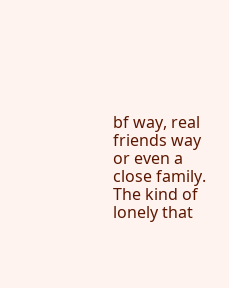bf way, real friends way or even a close family. The kind of lonely that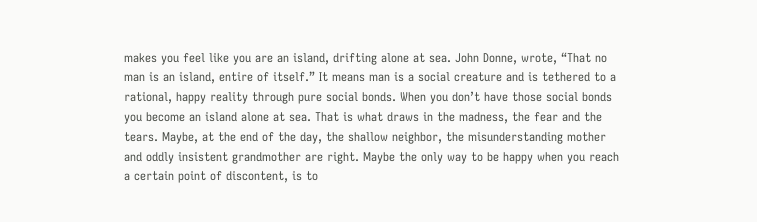makes you feel like you are an island, drifting alone at sea. John Donne, wrote, “That no man is an island, entire of itself.” It means man is a social creature and is tethered to a rational, happy reality through pure social bonds. When you don’t have those social bonds you become an island alone at sea. That is what draws in the madness, the fear and the tears. Maybe, at the end of the day, the shallow neighbor, the misunderstanding mother and oddly insistent grandmother are right. Maybe the only way to be happy when you reach a certain point of discontent, is to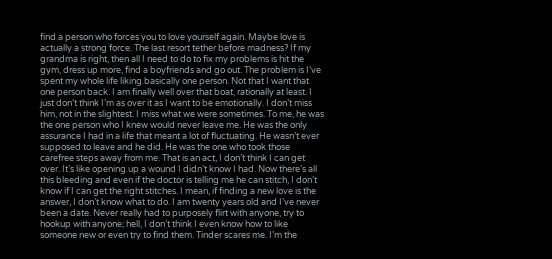find a person who forces you to love yourself again. Maybe love is actually a strong force. The last resort tether before madness? If my grandma is right, then all I need to do to fix my problems is hit the gym, dress up more, find a boyfriends and go out. The problem is I’ve spent my whole life liking basically one person. Not that I want that one person back. I am finally well over that boat, rationally at least. I just don’t think I’m as over it as I want to be emotionally. I don’t miss him, not in the slightest. I miss what we were sometimes. To me, he was the one person who I knew would never leave me. He was the only assurance I had in a life that meant a lot of fluctuating. He wasn’t ever supposed to leave and he did. He was the one who took those carefree steps away from me. That is an act, I don’t think I can get over. It’s like opening up a wound I didn’t know I had. Now there’s all this bleeding and even if the doctor is telling me he can stitch, I don’t know if I can get the right stitches. I mean, if finding a new love is the answer, I don’t know what to do. I am twenty years old and I’ve never been a date. Never really had to purposely flirt with anyone, try to hookup with anyone; hell, I don’t think I even know how to like someone new or even try to find them. Tinder scares me. I’m the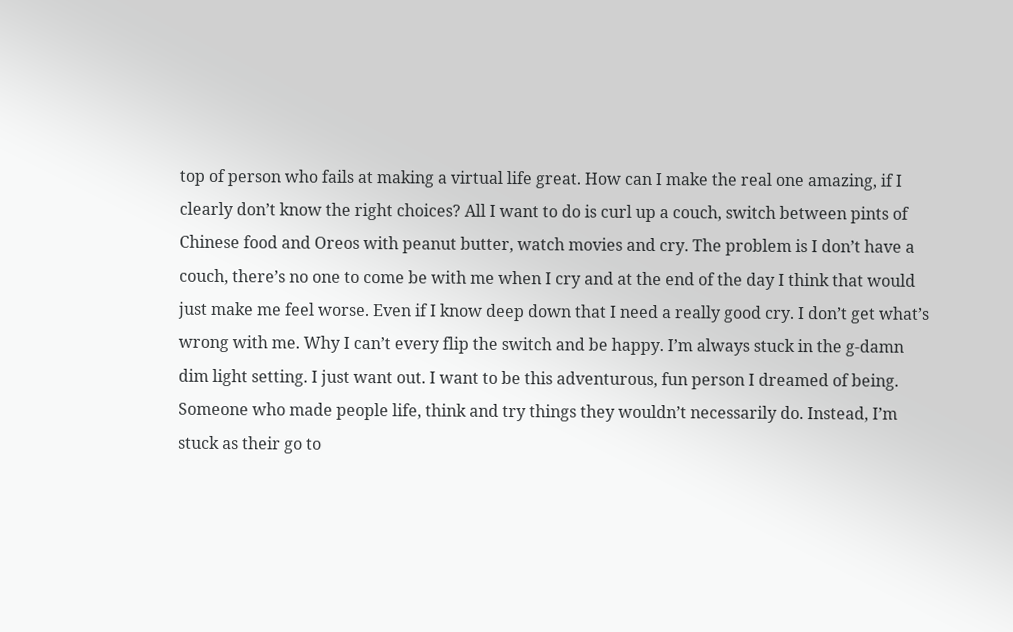top of person who fails at making a virtual life great. How can I make the real one amazing, if I clearly don’t know the right choices? All I want to do is curl up a couch, switch between pints of Chinese food and Oreos with peanut butter, watch movies and cry. The problem is I don’t have a couch, there’s no one to come be with me when I cry and at the end of the day I think that would just make me feel worse. Even if I know deep down that I need a really good cry. I don’t get what’s wrong with me. Why I can’t every flip the switch and be happy. I’m always stuck in the g-damn dim light setting. I just want out. I want to be this adventurous, fun person I dreamed of being. Someone who made people life, think and try things they wouldn’t necessarily do. Instead, I’m stuck as their go to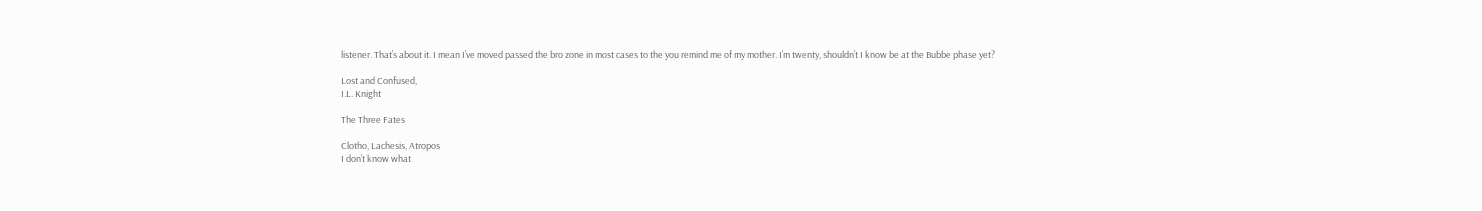listener. That’s about it. I mean I’ve moved passed the bro zone in most cases to the you remind me of my mother. I’m twenty, shouldn’t I know be at the Bubbe phase yet?

Lost and Confused,
I.L. Knight

The Three Fates

Clotho, Lachesis, Atropos
I don’t know what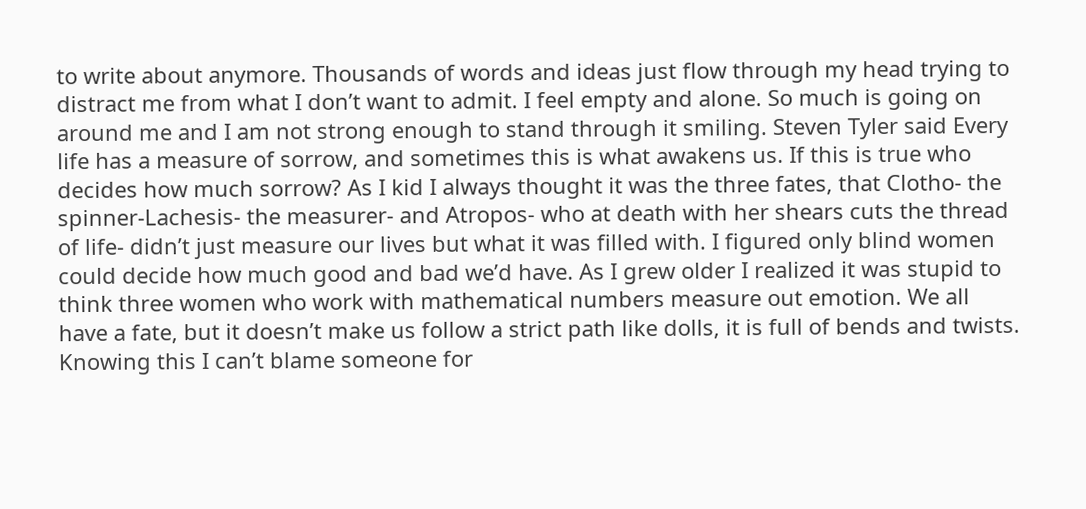to write about anymore. Thousands of words and ideas just flow through my head trying to distract me from what I don’t want to admit. I feel empty and alone. So much is going on around me and I am not strong enough to stand through it smiling. Steven Tyler said Every life has a measure of sorrow, and sometimes this is what awakens us. If this is true who decides how much sorrow? As I kid I always thought it was the three fates, that Clotho- the spinner-Lachesis- the measurer- and Atropos- who at death with her shears cuts the thread of life- didn’t just measure our lives but what it was filled with. I figured only blind women could decide how much good and bad we’d have. As I grew older I realized it was stupid to think three women who work with mathematical numbers measure out emotion. We all have a fate, but it doesn’t make us follow a strict path like dolls, it is full of bends and twists. Knowing this I can’t blame someone for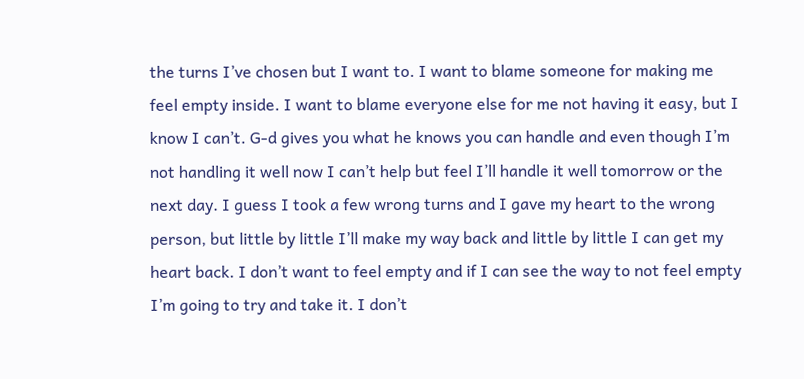the turns I’ve chosen but I want to. I want to blame someone for making me feel empty inside. I want to blame everyone else for me not having it easy, but I know I can’t. G-d gives you what he knows you can handle and even though I’m not handling it well now I can’t help but feel I’ll handle it well tomorrow or the next day. I guess I took a few wrong turns and I gave my heart to the wrong person, but little by little I’ll make my way back and little by little I can get my heart back. I don’t want to feel empty and if I can see the way to not feel empty I’m going to try and take it. I don’t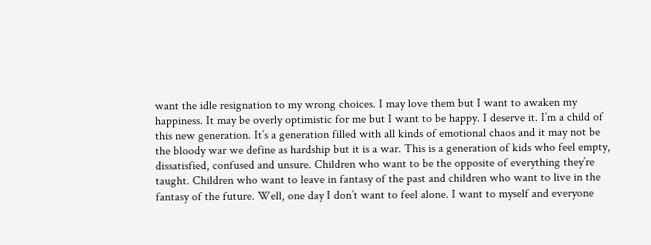want the idle resignation to my wrong choices. I may love them but I want to awaken my happiness. It may be overly optimistic for me but I want to be happy. I deserve it. I’m a child of this new generation. It’s a generation filled with all kinds of emotional chaos and it may not be the bloody war we define as hardship but it is a war. This is a generation of kids who feel empty, dissatisfied, confused and unsure. Children who want to be the opposite of everything they’re taught. Children who want to leave in fantasy of the past and children who want to live in the fantasy of the future. Well, one day I don’t want to feel alone. I want to myself and everyone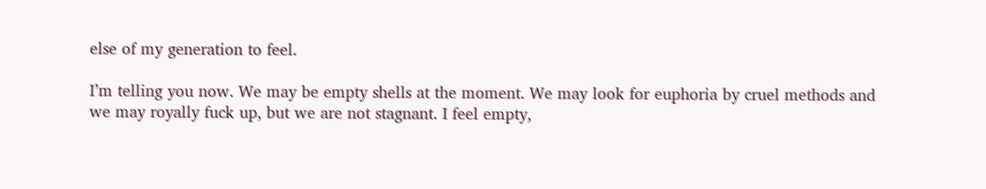else of my generation to feel.

I’m telling you now. We may be empty shells at the moment. We may look for euphoria by cruel methods and we may royally fuck up, but we are not stagnant. I feel empty,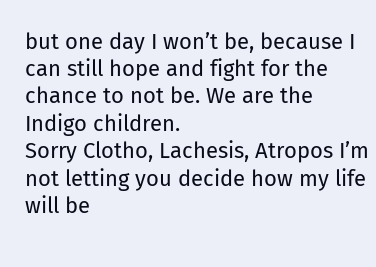but one day I won’t be, because I can still hope and fight for the chance to not be. We are the Indigo children.
Sorry Clotho, Lachesis, Atropos I’m not letting you decide how my life will be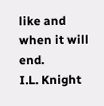like and when it will end.
I.L. Knight